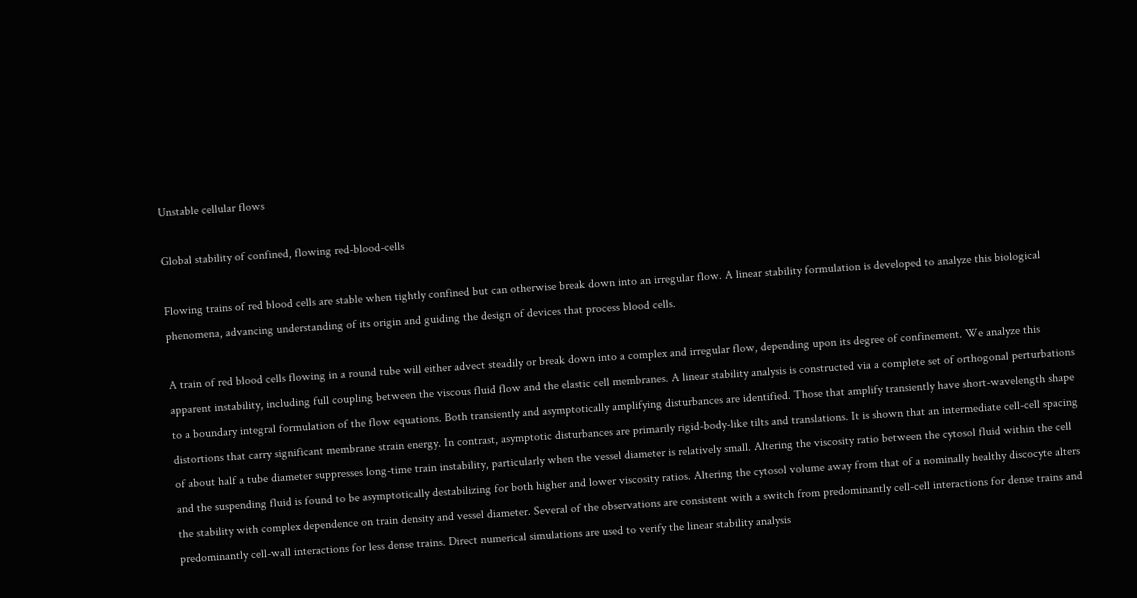Unstable cellular flows

Global stability of confined, flowing red-blood-cells

Flowing trains of red blood cells are stable when tightly confined but can otherwise break down into an irregular flow. A linear stability formulation is developed to analyze this biological phenomena, advancing understanding of its origin and guiding the design of devices that process blood cells.

A train of red blood cells flowing in a round tube will either advect steadily or break down into a complex and irregular flow, depending upon its degree of confinement. We analyze this apparent instability, including full coupling between the viscous fluid flow and the elastic cell membranes. A linear stability analysis is constructed via a complete set of orthogonal perturbations to a boundary integral formulation of the flow equations. Both transiently and asymptotically amplifying disturbances are identified. Those that amplify transiently have short-wavelength shape distortions that carry significant membrane strain energy. In contrast, asymptotic disturbances are primarily rigid-body-like tilts and translations. It is shown that an intermediate cell-cell spacing of about half a tube diameter suppresses long-time train instability, particularly when the vessel diameter is relatively small. Altering the viscosity ratio between the cytosol fluid within the cell and the suspending fluid is found to be asymptotically destabilizing for both higher and lower viscosity ratios. Altering the cytosol volume away from that of a nominally healthy discocyte alters the stability with complex dependence on train density and vessel diameter. Several of the observations are consistent with a switch from predominantly cell-cell interactions for dense trains and predominantly cell-wall interactions for less dense trains. Direct numerical simulations are used to verify the linear stability analysis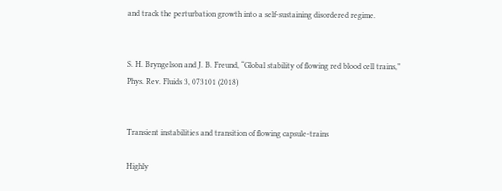and track the perturbation growth into a self-sustaining disordered regime.


S. H. Bryngelson and J. B. Freund, “Global stability of flowing red blood cell trains,” Phys. Rev. Fluids 3, 073101 (2018)


Transient instabilities and transition of flowing capsule-trains

Highly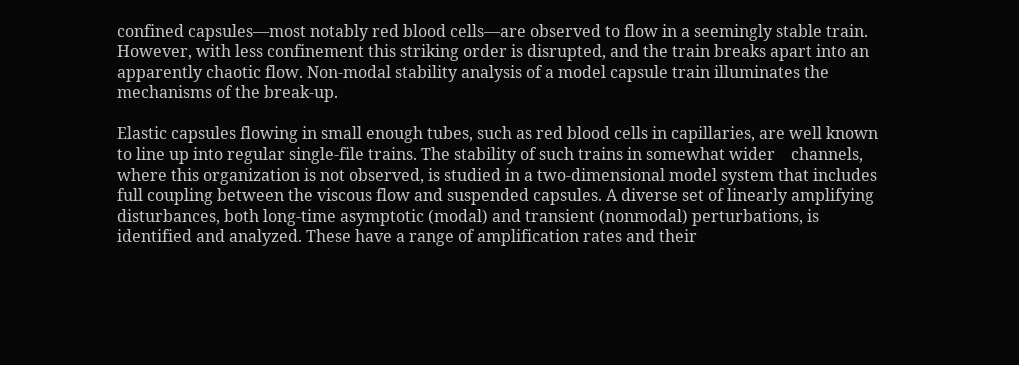confined capsules—most notably red blood cells—are observed to flow in a seemingly stable train. However, with less confinement this striking order is disrupted, and the train breaks apart into an apparently chaotic flow. Non-modal stability analysis of a model capsule train illuminates the mechanisms of the break-up.

Elastic capsules flowing in small enough tubes, such as red blood cells in capillaries, are well known to line up into regular single-file trains. The stability of such trains in somewhat wider    channels, where this organization is not observed, is studied in a two-dimensional model system that includes full coupling between the viscous flow and suspended capsules. A diverse set of linearly amplifying disturbances, both long-time asymptotic (modal) and transient (nonmodal) perturbations, is identified and analyzed. These have a range of amplification rates and their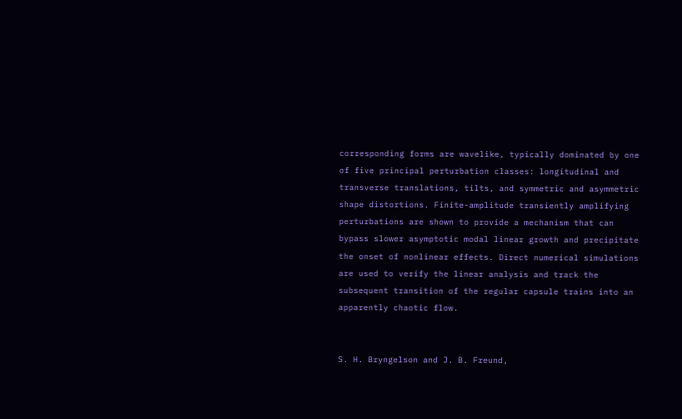corresponding forms are wavelike, typically dominated by one of five principal perturbation classes: longitudinal and transverse translations, tilts, and symmetric and asymmetric shape distortions. Finite-amplitude transiently amplifying perturbations are shown to provide a mechanism that can bypass slower asymptotic modal linear growth and precipitate the onset of nonlinear effects. Direct numerical simulations are used to verify the linear analysis and track the subsequent transition of the regular capsule trains into an apparently chaotic flow.


S. H. Bryngelson and J. B. Freund,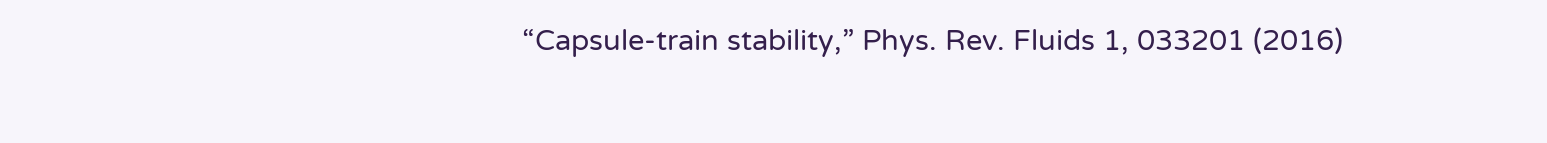“Capsule-train stability,” Phys. Rev. Fluids 1, 033201 (2016)